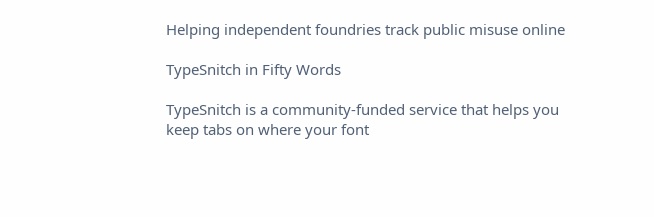Helping independent foundries track public misuse online

TypeSnitch in Fifty Words

TypeSnitch is a community-funded service that helps you keep tabs on where your font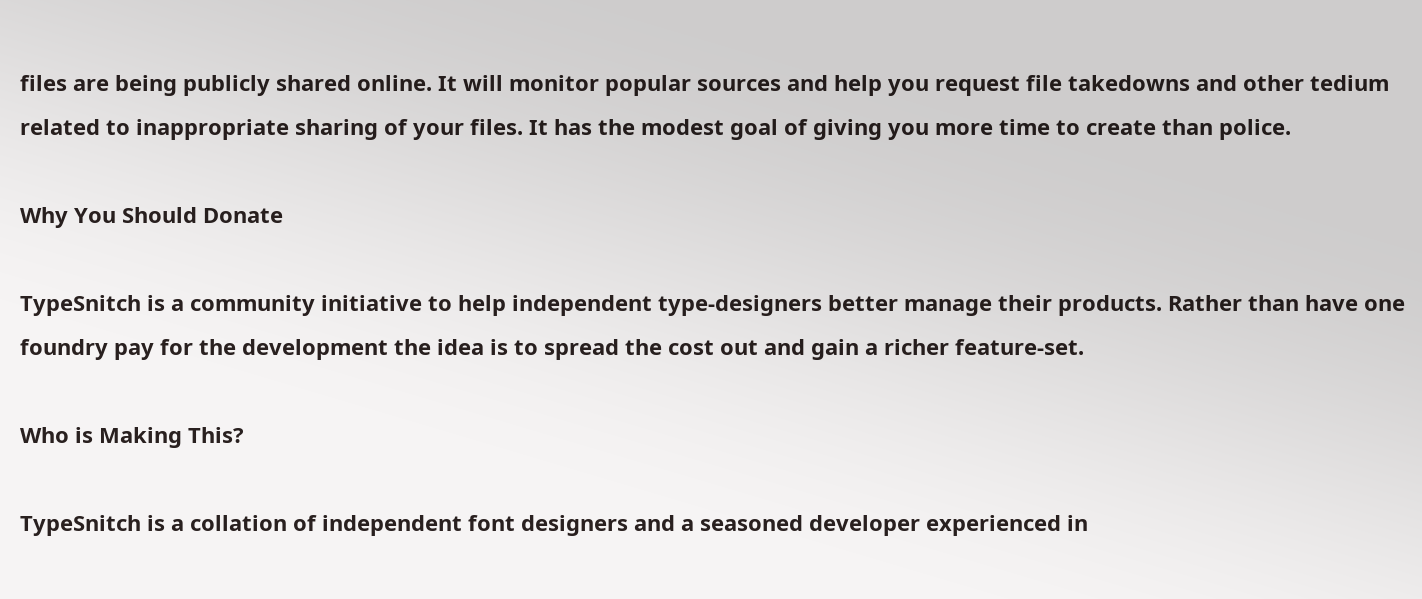files are being publicly shared online. It will monitor popular sources and help you request file takedowns and other tedium related to inappropriate sharing of your files. It has the modest goal of giving you more time to create than police.

Why You Should Donate

TypeSnitch is a community initiative to help independent type-designers better manage their products. Rather than have one foundry pay for the development the idea is to spread the cost out and gain a richer feature-set.

Who is Making This?

TypeSnitch is a collation of independent font designers and a seasoned developer experienced in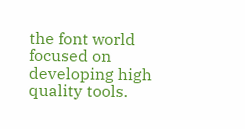the font world focused on developing high quality tools.